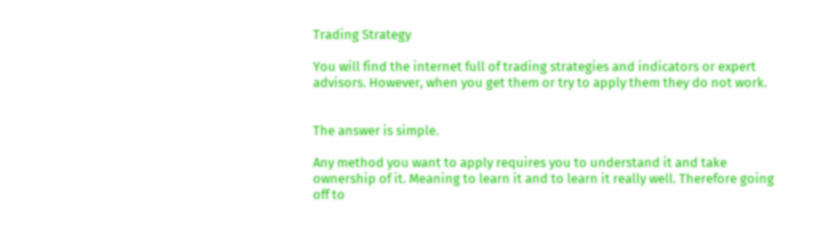Trading Strategy

You will find the internet full of trading strategies and indicators or expert advisors. However, when you get them or try to apply them they do not work.


The answer is simple.

Any method you want to apply requires you to understand it and take ownership of it. Meaning to learn it and to learn it really well. Therefore going off to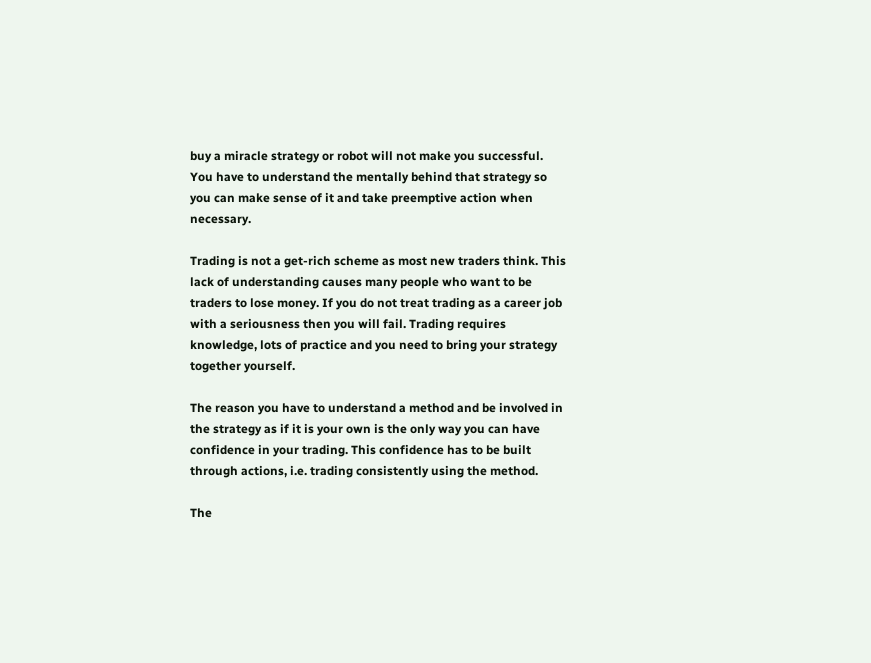buy a miracle strategy or robot will not make you successful. You have to understand the mentally behind that strategy so you can make sense of it and take preemptive action when necessary.

Trading is not a get-rich scheme as most new traders think. This lack of understanding causes many people who want to be traders to lose money. If you do not treat trading as a career job with a seriousness then you will fail. Trading requires knowledge, lots of practice and you need to bring your strategy together yourself.

The reason you have to understand a method and be involved in the strategy as if it is your own is the only way you can have confidence in your trading. This confidence has to be built through actions, i.e. trading consistently using the method.

The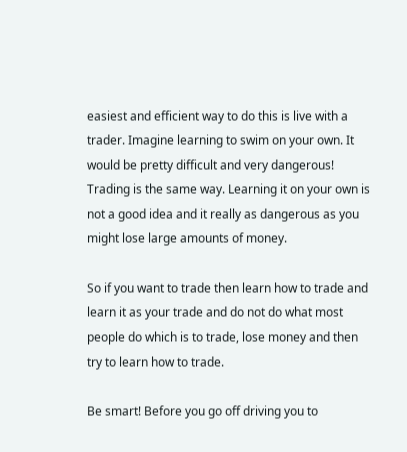easiest and efficient way to do this is live with a trader. Imagine learning to swim on your own. It would be pretty difficult and very dangerous! Trading is the same way. Learning it on your own is not a good idea and it really as dangerous as you might lose large amounts of money.

So if you want to trade then learn how to trade and learn it as your trade and do not do what most people do which is to trade, lose money and then try to learn how to trade.

Be smart! Before you go off driving you to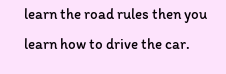learn the road rules then you learn how to drive the car.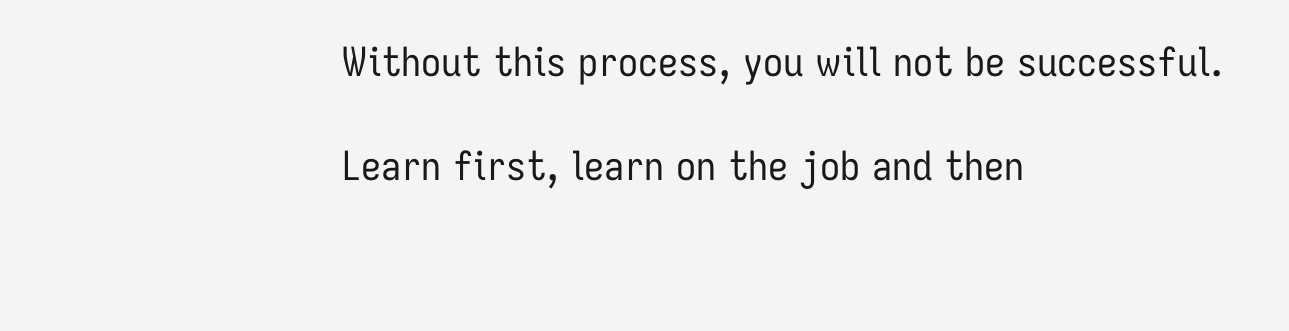Without this process, you will not be successful.

Learn first, learn on the job and then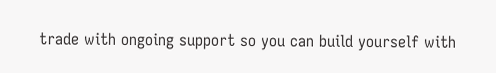trade with ongoing support so you can build yourself with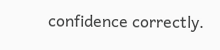confidence correctly.